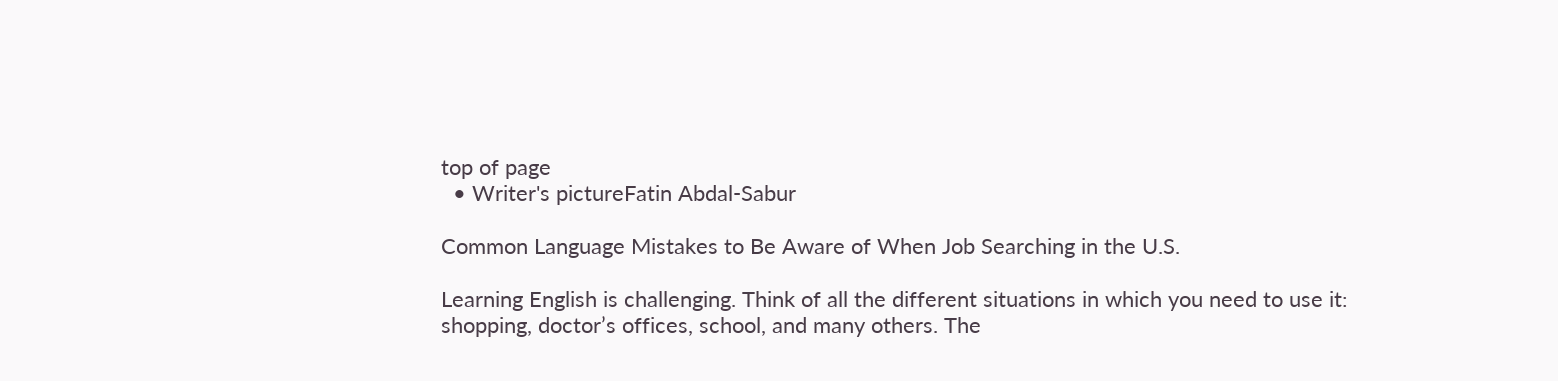top of page
  • Writer's pictureFatin Abdal-Sabur

Common Language Mistakes to Be Aware of When Job Searching in the U.S.

Learning English is challenging. Think of all the different situations in which you need to use it: shopping, doctor’s offices, school, and many others. The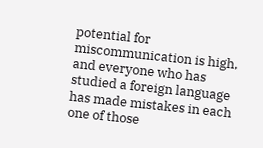potential for miscommunication is high, and everyone who has studied a foreign language has made mistakes in each one of those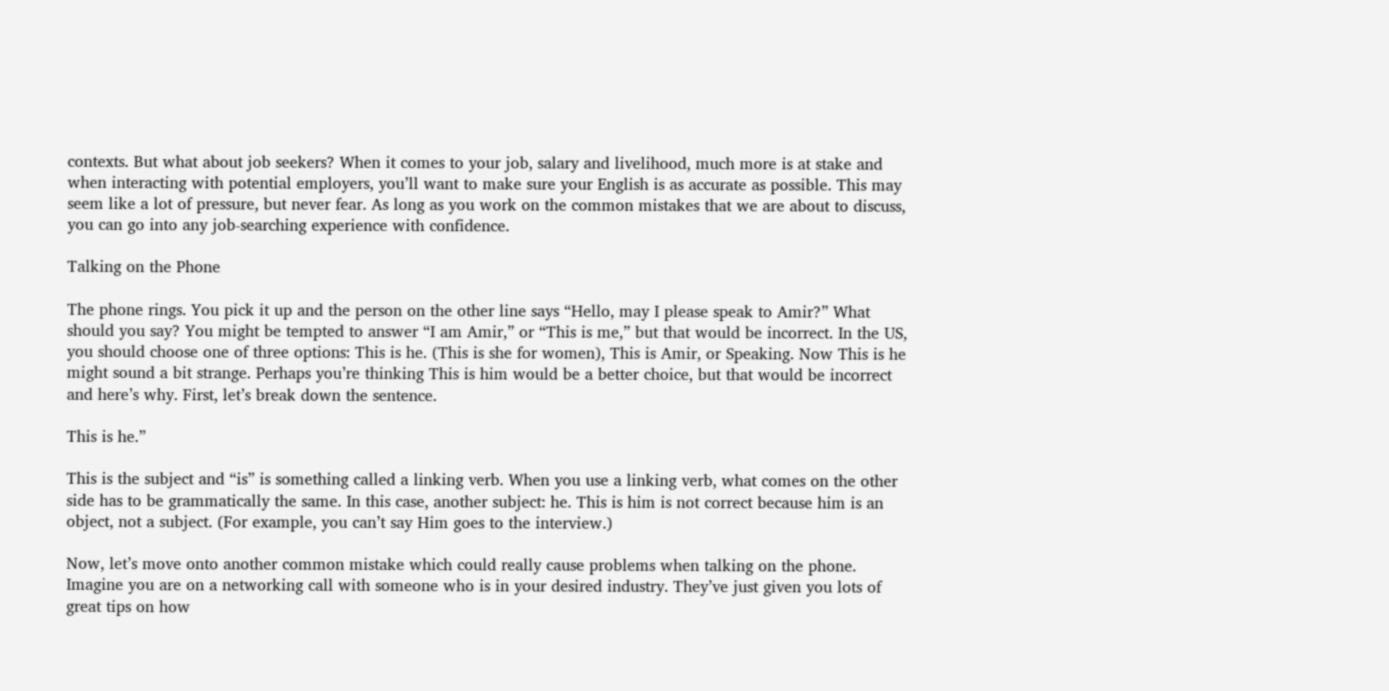contexts. But what about job seekers? When it comes to your job, salary and livelihood, much more is at stake and when interacting with potential employers, you’ll want to make sure your English is as accurate as possible. This may seem like a lot of pressure, but never fear. As long as you work on the common mistakes that we are about to discuss, you can go into any job-searching experience with confidence.

Talking on the Phone

The phone rings. You pick it up and the person on the other line says “Hello, may I please speak to Amir?” What should you say? You might be tempted to answer “I am Amir,” or “This is me,” but that would be incorrect. In the US, you should choose one of three options: This is he. (This is she for women), This is Amir, or Speaking. Now This is he might sound a bit strange. Perhaps you’re thinking This is him would be a better choice, but that would be incorrect and here’s why. First, let’s break down the sentence.

This is he.”

This is the subject and “is” is something called a linking verb. When you use a linking verb, what comes on the other side has to be grammatically the same. In this case, another subject: he. This is him is not correct because him is an object, not a subject. (For example, you can’t say Him goes to the interview.)

Now, let’s move onto another common mistake which could really cause problems when talking on the phone. Imagine you are on a networking call with someone who is in your desired industry. They’ve just given you lots of great tips on how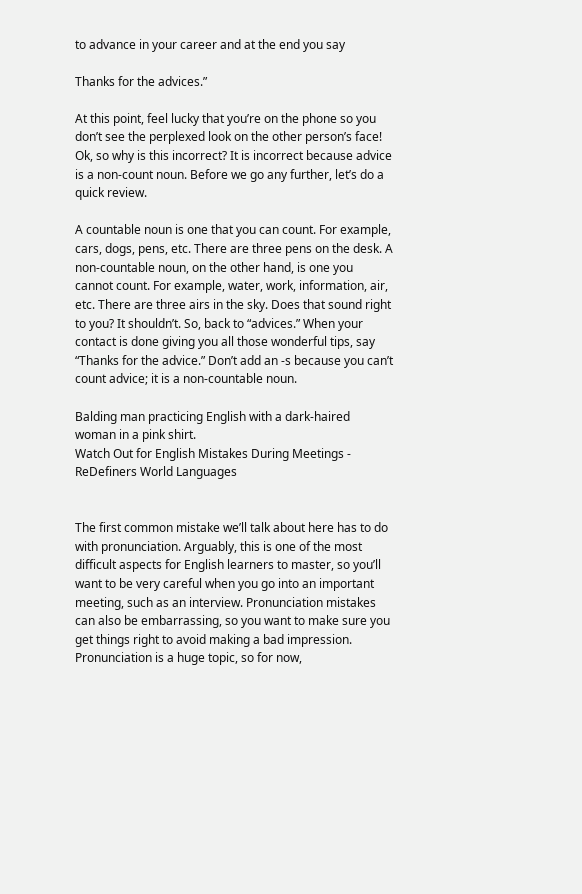to advance in your career and at the end you say

Thanks for the advices.”

At this point, feel lucky that you’re on the phone so you don’t see the perplexed look on the other person’s face! Ok, so why is this incorrect? It is incorrect because advice is a non-count noun. Before we go any further, let’s do a quick review.

A countable noun is one that you can count. For example, cars, dogs, pens, etc. There are three pens on the desk. A non-countable noun, on the other hand, is one you cannot count. For example, water, work, information, air, etc. There are three airs in the sky. Does that sound right to you? It shouldn’t. So, back to “advices.” When your contact is done giving you all those wonderful tips, say “Thanks for the advice.” Don’t add an -s because you can’t count advice; it is a non-countable noun.

Balding man practicing English with a dark-haired woman in a pink shirt.
Watch Out for English Mistakes During Meetings - ReDefiners World Languages


The first common mistake we’ll talk about here has to do with pronunciation. Arguably, this is one of the most difficult aspects for English learners to master, so you’ll want to be very careful when you go into an important meeting, such as an interview. Pronunciation mistakes can also be embarrassing, so you want to make sure you get things right to avoid making a bad impression. Pronunciation is a huge topic, so for now,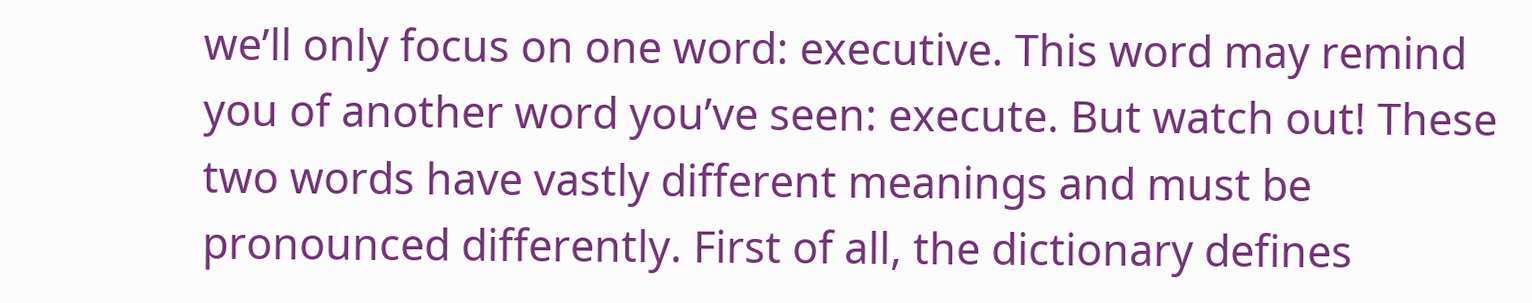we’ll only focus on one word: executive. This word may remind you of another word you’ve seen: execute. But watch out! These two words have vastly different meanings and must be pronounced differently. First of all, the dictionary defines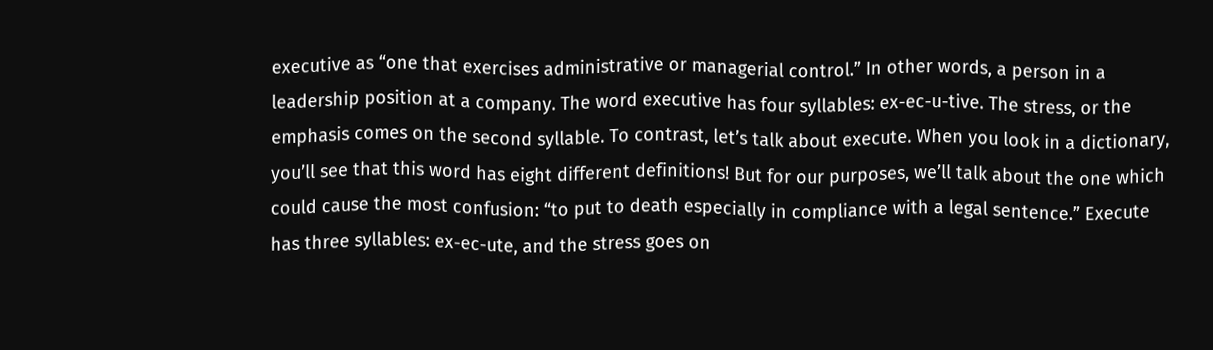executive as “one that exercises administrative or managerial control.” In other words, a person in a leadership position at a company. The word executive has four syllables: ex-ec-u-tive. The stress, or the emphasis comes on the second syllable. To contrast, let’s talk about execute. When you look in a dictionary, you’ll see that this word has eight different definitions! But for our purposes, we’ll talk about the one which could cause the most confusion: “to put to death especially in compliance with a legal sentence.” Execute has three syllables: ex-ec-ute, and the stress goes on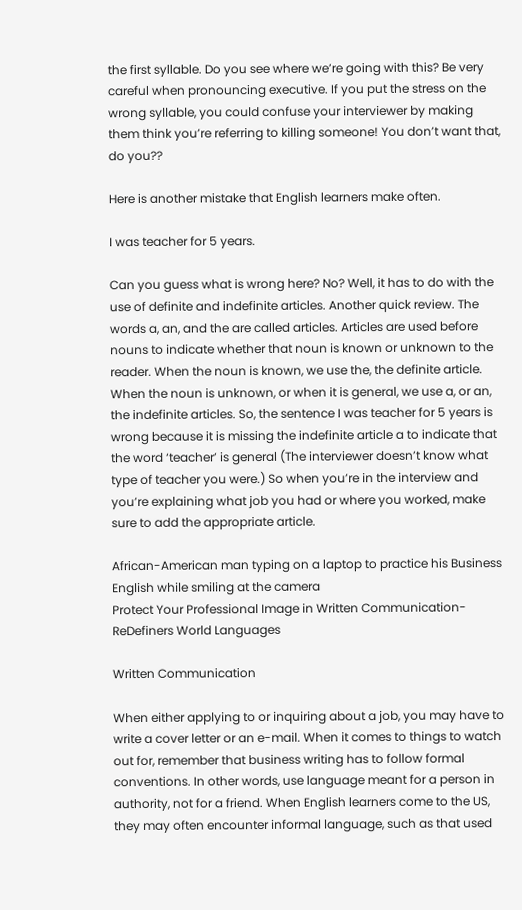the first syllable. Do you see where we’re going with this? Be very careful when pronouncing executive. If you put the stress on the wrong syllable, you could confuse your interviewer by making them think you’re referring to killing someone! You don’t want that, do you??

Here is another mistake that English learners make often.

I was teacher for 5 years.

Can you guess what is wrong here? No? Well, it has to do with the use of definite and indefinite articles. Another quick review. The words a, an, and the are called articles. Articles are used before nouns to indicate whether that noun is known or unknown to the reader. When the noun is known, we use the, the definite article. When the noun is unknown, or when it is general, we use a, or an, the indefinite articles. So, the sentence I was teacher for 5 years is wrong because it is missing the indefinite article a to indicate that the word ‘teacher’ is general (The interviewer doesn’t know what type of teacher you were.) So when you’re in the interview and you’re explaining what job you had or where you worked, make sure to add the appropriate article.

African-American man typing on a laptop to practice his Business English while smiling at the camera
Protect Your Professional Image in Written Communication- ReDefiners World Languages

Written Communication

When either applying to or inquiring about a job, you may have to write a cover letter or an e-mail. When it comes to things to watch out for, remember that business writing has to follow formal conventions. In other words, use language meant for a person in authority, not for a friend. When English learners come to the US, they may often encounter informal language, such as that used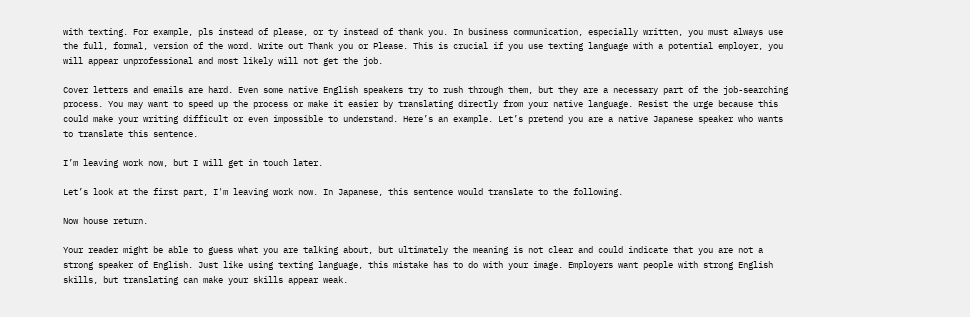with texting. For example, pls instead of please, or ty instead of thank you. In business communication, especially written, you must always use the full, formal, version of the word. Write out Thank you or Please. This is crucial if you use texting language with a potential employer, you will appear unprofessional and most likely will not get the job.

Cover letters and emails are hard. Even some native English speakers try to rush through them, but they are a necessary part of the job-searching process. You may want to speed up the process or make it easier by translating directly from your native language. Resist the urge because this could make your writing difficult or even impossible to understand. Here’s an example. Let’s pretend you are a native Japanese speaker who wants to translate this sentence.

I’m leaving work now, but I will get in touch later.

Let’s look at the first part, I'm leaving work now. In Japanese, this sentence would translate to the following.

Now house return.

Your reader might be able to guess what you are talking about, but ultimately the meaning is not clear and could indicate that you are not a strong speaker of English. Just like using texting language, this mistake has to do with your image. Employers want people with strong English skills, but translating can make your skills appear weak.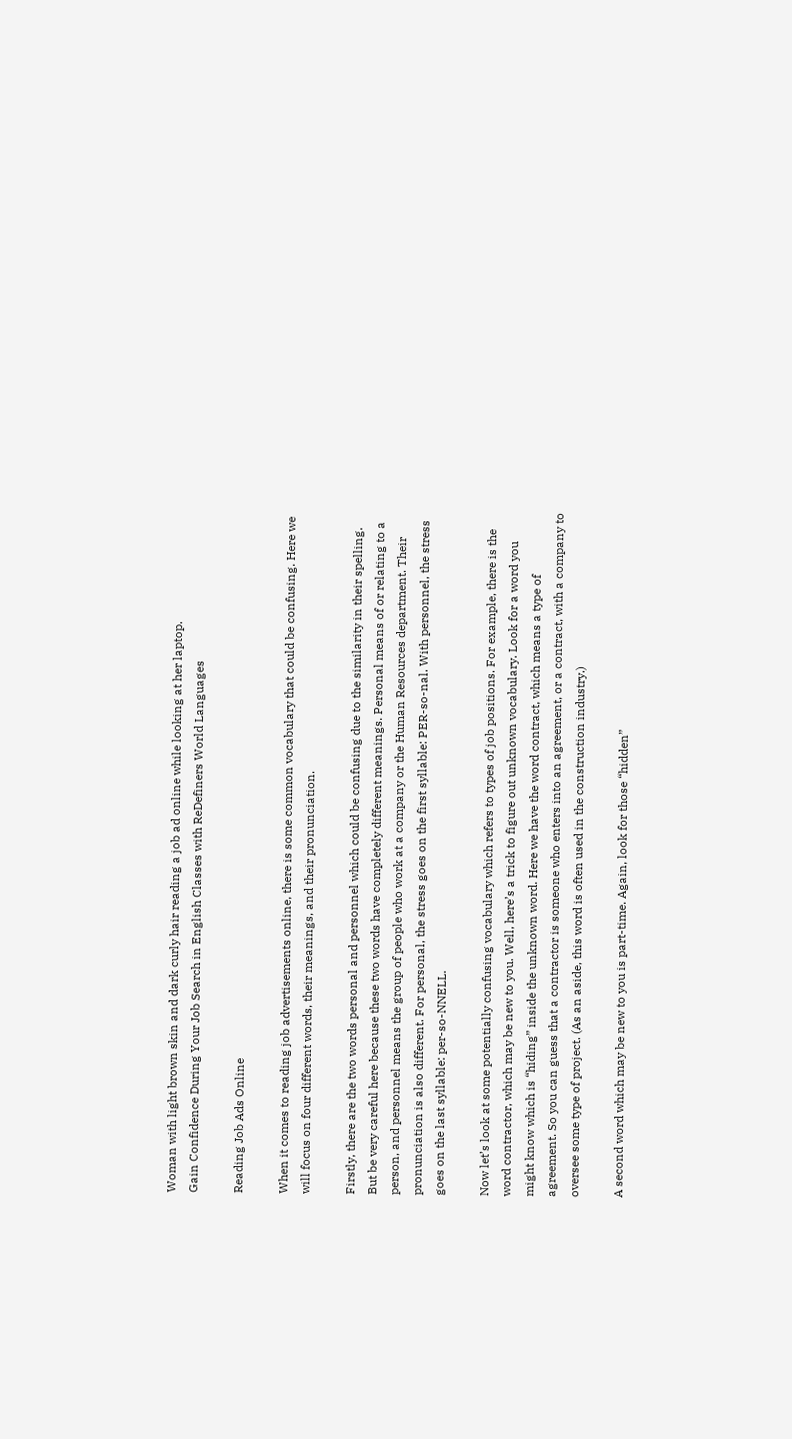Woman with light brown skin and dark curly hair reading a job ad online while looking at her laptop.
Gain Confidence During Your Job Search in English Classes with ReDefiners World Languages

Reading Job Ads Online

When it comes to reading job advertisements online, there is some common vocabulary that could be confusing. Here we will focus on four different words, their meanings, and their pronunciation.

Firstly, there are the two words personal and personnel which could be confusing due to the similarity in their spelling. But be very careful here because these two words have completely different meanings. Personal means of or relating to a person, and personnel means the group of people who work at a company or the Human Resources department. Their pronunciation is also different. For personal, the stress goes on the first syllable: PER-so-nal. With personnel, the stress goes on the last syllable: per-so-NNELL.

Now let’s look at some potentially confusing vocabulary which refers to types of job positions. For example, there is the word contractor, which may be new to you. Well, here’s a trick to figure out unknown vocabulary. Look for a word you might know which is “hiding” inside the unknown word. Here we have the word contract, which means a type of agreement. So you can guess that a contractor is someone who enters into an agreement, or a contract, with a company to oversee some type of project. (As an aside, this word is often used in the construction industry.)

A second word which may be new to you is part-time. Again, look for those “hidden”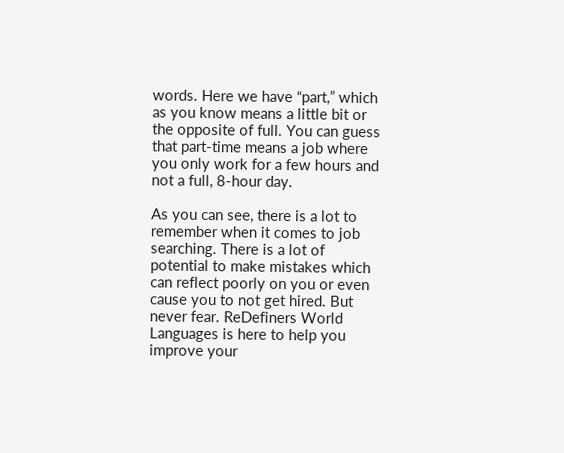words. Here we have “part,” which as you know means a little bit or the opposite of full. You can guess that part-time means a job where you only work for a few hours and not a full, 8-hour day.

As you can see, there is a lot to remember when it comes to job searching. There is a lot of potential to make mistakes which can reflect poorly on you or even cause you to not get hired. But never fear. ReDefiners World Languages is here to help you improve your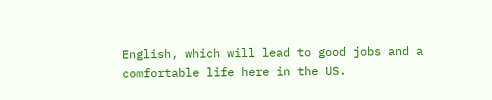English, which will lead to good jobs and a comfortable life here in the US.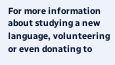For more information about studying a new language, volunteering or even donating to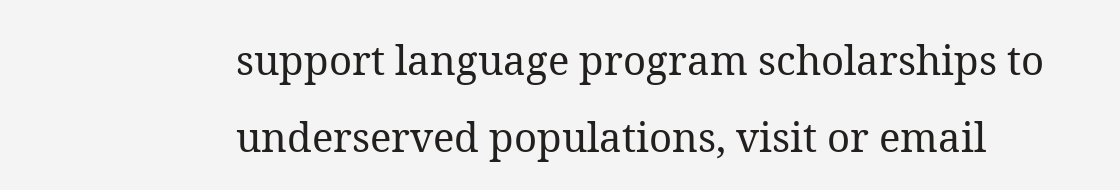support language program scholarships to underserved populations, visit or email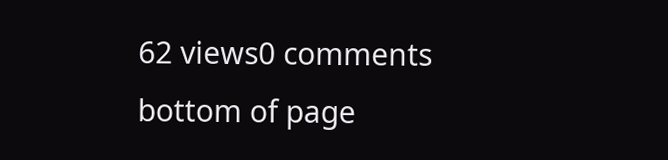62 views0 comments
bottom of page